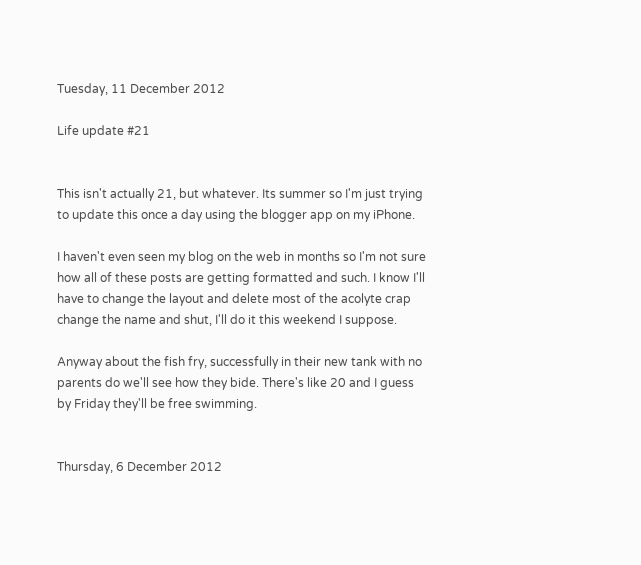Tuesday, 11 December 2012

Life update #21


This isn't actually 21, but whatever. Its summer so I'm just trying to update this once a day using the blogger app on my iPhone.

I haven't even seen my blog on the web in months so I'm not sure how all of these posts are getting formatted and such. I know I'll have to change the layout and delete most of the acolyte crap change the name and shut, I'll do it this weekend I suppose.

Anyway about the fish fry, successfully in their new tank with no parents do we'll see how they bide. There's like 20 and I guess by Friday they'll be free swimming.


Thursday, 6 December 2012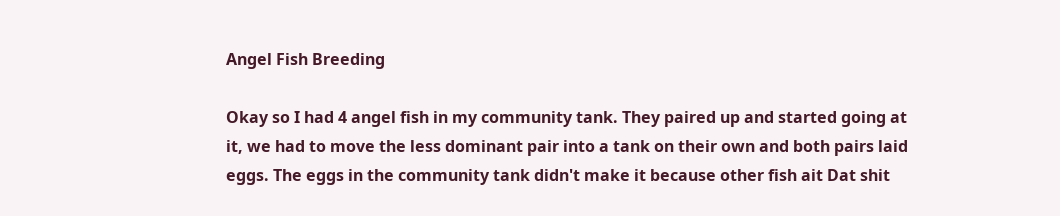Angel Fish Breeding

Okay so I had 4 angel fish in my community tank. They paired up and started going at it, we had to move the less dominant pair into a tank on their own and both pairs laid eggs. The eggs in the community tank didn't make it because other fish ait Dat shit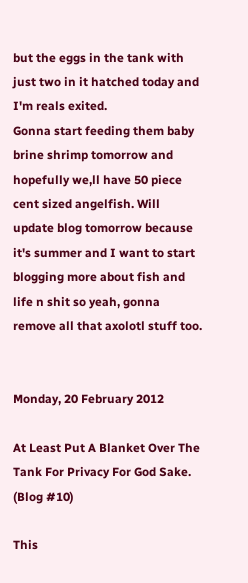but the eggs in the tank with just two in it hatched today and I'm reals exited.
Gonna start feeding them baby brine shrimp tomorrow and hopefully we,ll have 50 piece cent sized angelfish. Will update blog tomorrow because it's summer and I want to start blogging more about fish and life n shit so yeah, gonna remove all that axolotl stuff too.


Monday, 20 February 2012

At Least Put A Blanket Over The Tank For Privacy For God Sake. (Blog #10)

This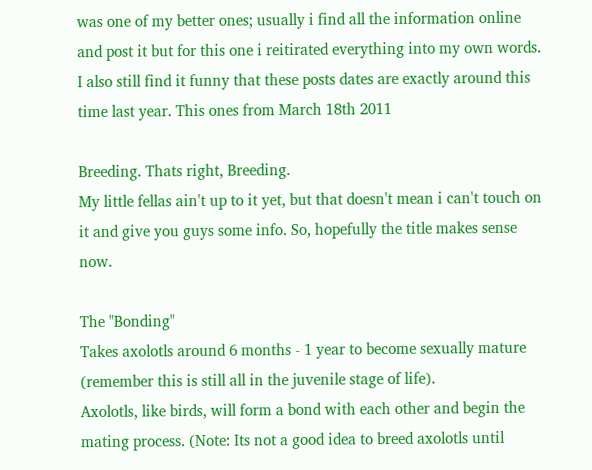was one of my better ones; usually i find all the information online and post it but for this one i reitirated everything into my own words. I also still find it funny that these posts dates are exactly around this time last year. This ones from March 18th 2011

Breeding. Thats right, Breeding.
My little fellas ain't up to it yet, but that doesn't mean i can't touch on it and give you guys some info. So, hopefully the title makes sense now.

The "Bonding"
Takes axolotls around 6 months - 1 year to become sexually mature (remember this is still all in the juvenile stage of life).
Axolotls, like birds, will form a bond with each other and begin the mating process. (Note: Its not a good idea to breed axolotls until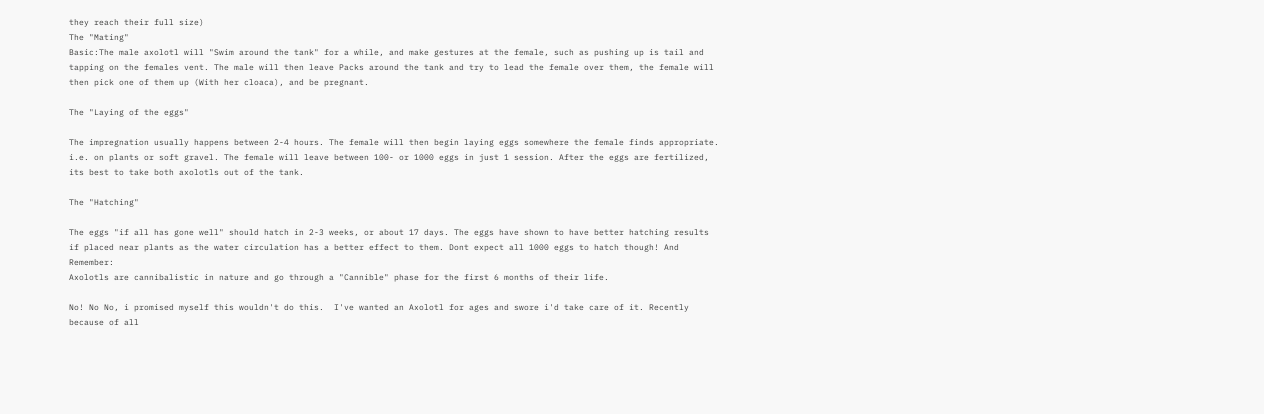they reach their full size)
The "Mating"
Basic:The male axolotl will "Swim around the tank" for a while, and make gestures at the female, such as pushing up is tail and tapping on the females vent. The male will then leave Packs around the tank and try to lead the female over them, the female will then pick one of them up (With her cloaca), and be pregnant.

The "Laying of the eggs"

The impregnation usually happens between 2-4 hours. The female will then begin laying eggs somewhere the female finds appropriate. i.e. on plants or soft gravel. The female will leave between 100- or 1000 eggs in just 1 session. After the eggs are fertilized, its best to take both axolotls out of the tank.

The "Hatching"

The eggs "if all has gone well" should hatch in 2-3 weeks, or about 17 days. The eggs have shown to have better hatching results if placed near plants as the water circulation has a better effect to them. Dont expect all 1000 eggs to hatch though! And Remember:
Axolotls are cannibalistic in nature and go through a "Cannible" phase for the first 6 months of their life.

No! No No, i promised myself this wouldn't do this.  I've wanted an Axolotl for ages and swore i'd take care of it. Recently because of all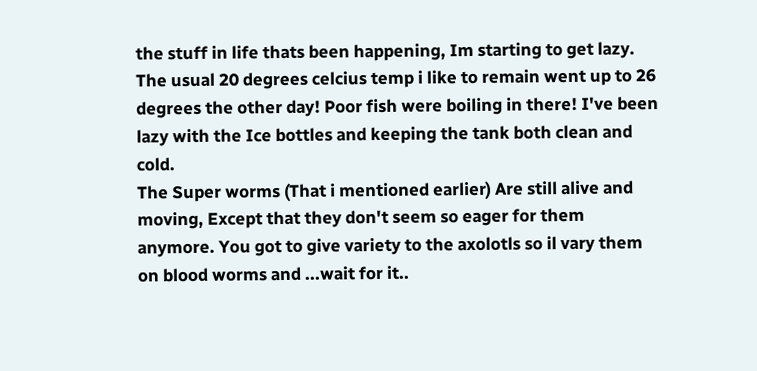the stuff in life thats been happening, Im starting to get lazy. The usual 20 degrees celcius temp i like to remain went up to 26 degrees the other day! Poor fish were boiling in there! I've been lazy with the Ice bottles and keeping the tank both clean and cold.
The Super worms (That i mentioned earlier) Are still alive and moving, Except that they don't seem so eager for them anymore. You got to give variety to the axolotls so il vary them on blood worms and ...wait for it..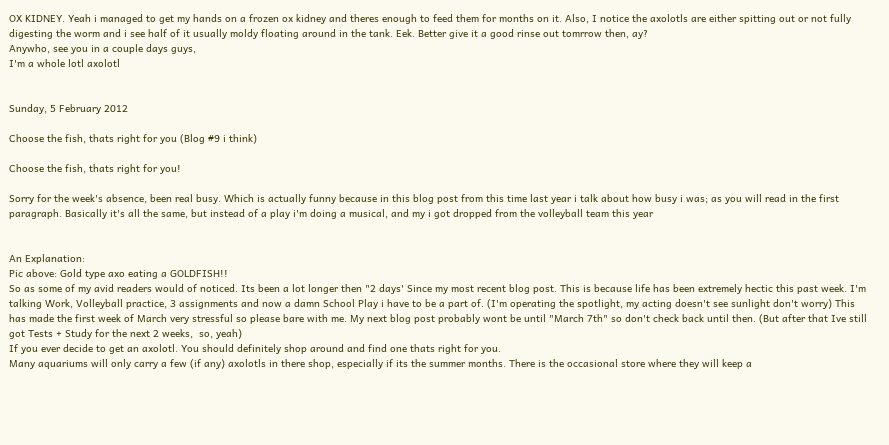OX KIDNEY. Yeah i managed to get my hands on a frozen ox kidney and theres enough to feed them for months on it. Also, I notice the axolotls are either spitting out or not fully digesting the worm and i see half of it usually moldy floating around in the tank. Eek. Better give it a good rinse out tomrrow then, ay?
Anywho, see you in a couple days guys,
I'm a whole lotl axolotl


Sunday, 5 February 2012

Choose the fish, thats right for you (Blog #9 i think)

Choose the fish, thats right for you!

Sorry for the week's absence, been real busy. Which is actually funny because in this blog post from this time last year i talk about how busy i was; as you will read in the first paragraph. Basically it's all the same, but instead of a play i'm doing a musical, and my i got dropped from the volleyball team this year


An Explanation:
Pic above: Gold type axo eating a GOLDFISH!!
So as some of my avid readers would of noticed. Its been a lot longer then "2 days' Since my most recent blog post. This is because life has been extremely hectic this past week. I'm talking Work, Volleyball practice, 3 assignments and now a damn School Play i have to be a part of. (I'm operating the spotlight, my acting doesn't see sunlight don't worry) This has made the first week of March very stressful so please bare with me. My next blog post probably wont be until "March 7th" so don't check back until then. (But after that Ive still got Tests + Study for the next 2 weeks,  so, yeah)
If you ever decide to get an axolotl. You should definitely shop around and find one thats right for you.
Many aquariums will only carry a few (if any) axolotls in there shop, especially if its the summer months. There is the occasional store where they will keep a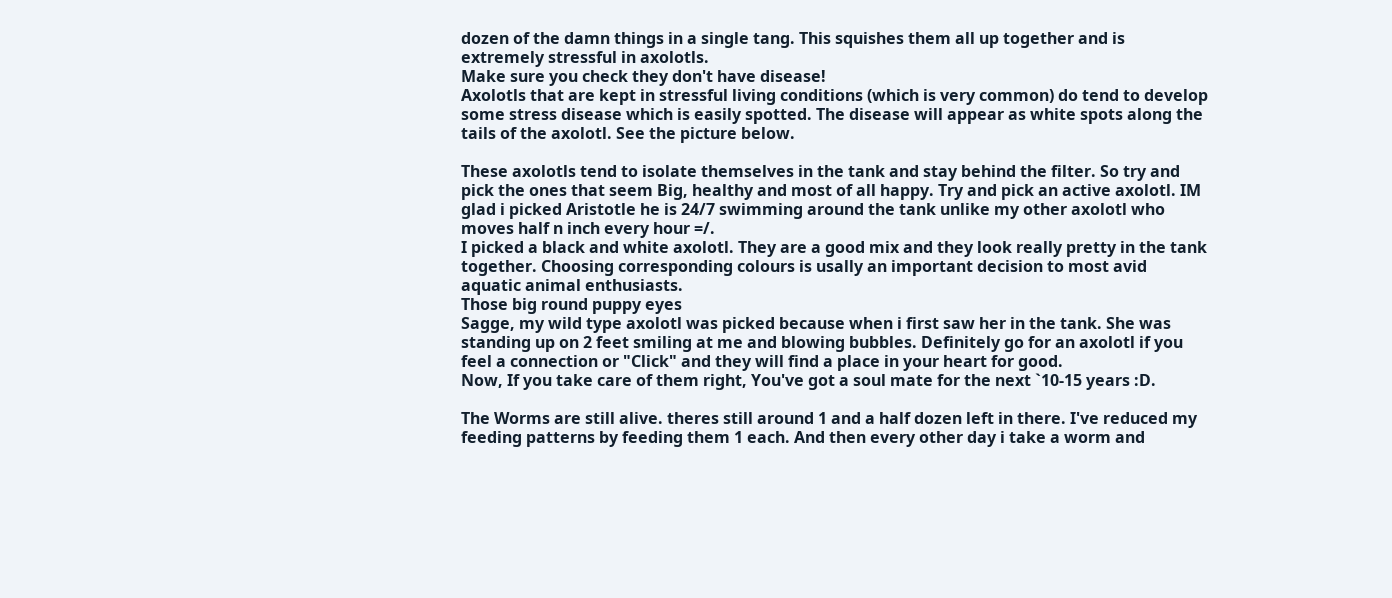dozen of the damn things in a single tang. This squishes them all up together and is extremely stressful in axolotls.
Make sure you check they don't have disease!
Axolotls that are kept in stressful living conditions (which is very common) do tend to develop some stress disease which is easily spotted. The disease will appear as white spots along the tails of the axolotl. See the picture below.

These axolotls tend to isolate themselves in the tank and stay behind the filter. So try and pick the ones that seem Big, healthy and most of all happy. Try and pick an active axolotl. IM glad i picked Aristotle he is 24/7 swimming around the tank unlike my other axolotl who moves half n inch every hour =/.
I picked a black and white axolotl. They are a good mix and they look really pretty in the tank together. Choosing corresponding colours is usally an important decision to most avid aquatic animal enthusiasts.
Those big round puppy eyes
Sagge, my wild type axolotl was picked because when i first saw her in the tank. She was standing up on 2 feet smiling at me and blowing bubbles. Definitely go for an axolotl if you feel a connection or "Click" and they will find a place in your heart for good.
Now, If you take care of them right, You've got a soul mate for the next `10-15 years :D.

The Worms are still alive. theres still around 1 and a half dozen left in there. I've reduced my feeding patterns by feeding them 1 each. And then every other day i take a worm and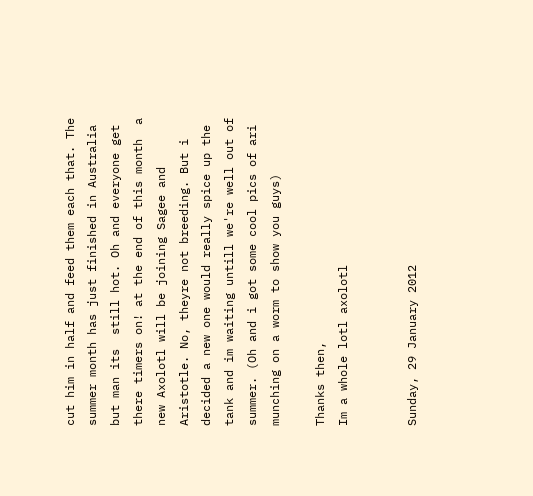cut him in half and feed them each that. The summer month has just finished in Australia but man its  still hot. Oh and everyone get there timers on! at the end of this month  a new Axolotl will be joining Sagee and Aristotle. No, theyre not breeding. But i decided a new one would really spice up the tank and im waiting untill we're well out of summer. (Oh and i got some cool pics of ari munching on a worm to show you guys)

Thanks then,
Im a whole lotl axolotl


Sunday, 29 January 2012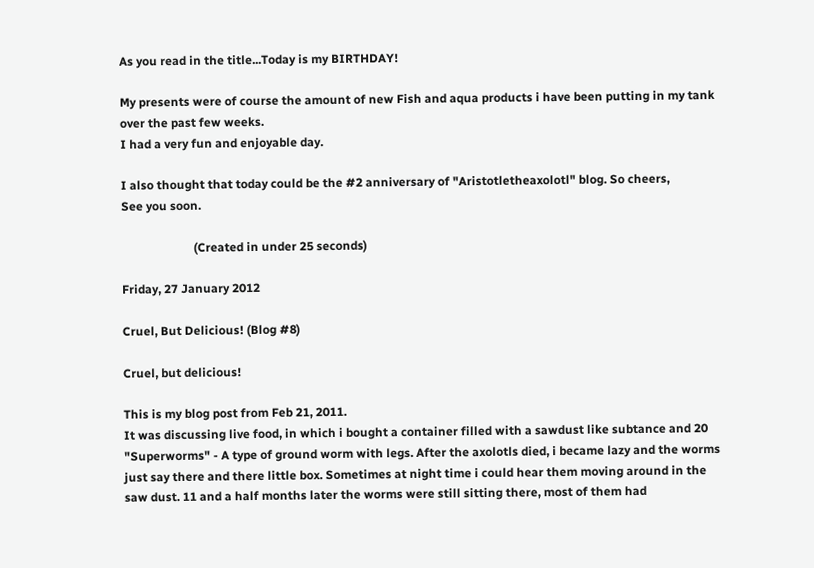As you read in the title...Today is my BIRTHDAY!

My presents were of course the amount of new Fish and aqua products i have been putting in my tank over the past few weeks.
I had a very fun and enjoyable day.

I also thought that today could be the #2 anniversary of "Aristotletheaxolotl" blog. So cheers,
See you soon.

                        (Created in under 25 seconds)

Friday, 27 January 2012

Cruel, But Delicious! (Blog #8)

Cruel, but delicious!

This is my blog post from Feb 21, 2011.
It was discussing live food, in which i bought a container filled with a sawdust like subtance and 20 "Superworms" - A type of ground worm with legs. After the axolotls died, i became lazy and the worms just say there and there little box. Sometimes at night time i could hear them moving around in the saw dust. 11 and a half months later the worms were still sitting there, most of them had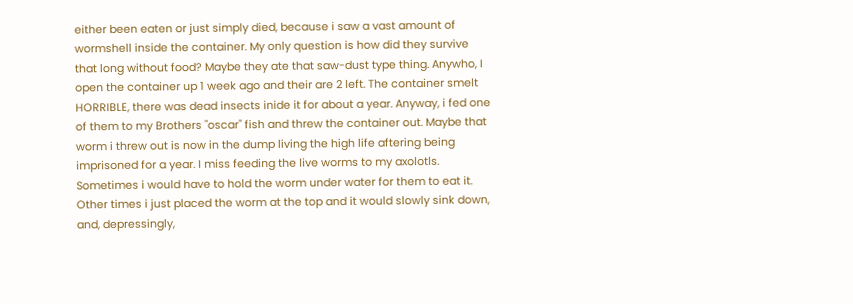either been eaten or just simply died, because i saw a vast amount of wormshell inside the container. My only question is how did they survive that long without food? Maybe they ate that saw-dust type thing. Anywho, I open the container up 1 week ago and their are 2 left. The container smelt HORRIBLE, there was dead insects inide it for about a year. Anyway, i fed one of them to my Brothers "oscar" fish and threw the container out. Maybe that worm i threw out is now in the dump living the high life aftering being imprisoned for a year. I miss feeding the live worms to my axolotls. Sometimes i would have to hold the worm under water for them to eat it. Other times i just placed the worm at the top and it would slowly sink down, and, depressingly,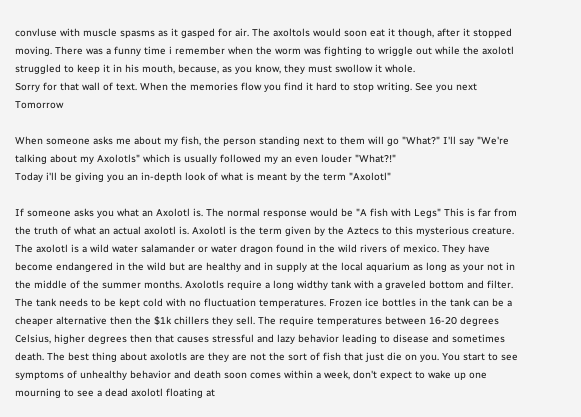convluse with muscle spasms as it gasped for air. The axoltols would soon eat it though, after it stopped moving. There was a funny time i remember when the worm was fighting to wriggle out while the axolotl struggled to keep it in his mouth, because, as you know, they must swollow it whole.
Sorry for that wall of text. When the memories flow you find it hard to stop writing. See you next Tomorrow

When someone asks me about my fish, the person standing next to them will go "What?" I'll say "We're talking about my Axolotls" which is usually followed my an even louder "What?!"
Today i'll be giving you an in-depth look of what is meant by the term "Axolotl"

If someone asks you what an Axolotl is. The normal response would be "A fish with Legs" This is far from the truth of what an actual axolotl is. Axolotl is the term given by the Aztecs to this mysterious creature. The axolotl is a wild water salamander or water dragon found in the wild rivers of mexico. They have become endangered in the wild but are healthy and in supply at the local aquarium as long as your not in the middle of the summer months. Axolotls require a long widthy tank with a graveled bottom and filter. The tank needs to be kept cold with no fluctuation temperatures. Frozen ice bottles in the tank can be a cheaper alternative then the $1k chillers they sell. The require temperatures between 16-20 degrees Celsius, higher degrees then that causes stressful and lazy behavior leading to disease and sometimes death. The best thing about axolotls are they are not the sort of fish that just die on you. You start to see symptoms of unhealthy behavior and death soon comes within a week, don't expect to wake up one mourning to see a dead axolotl floating at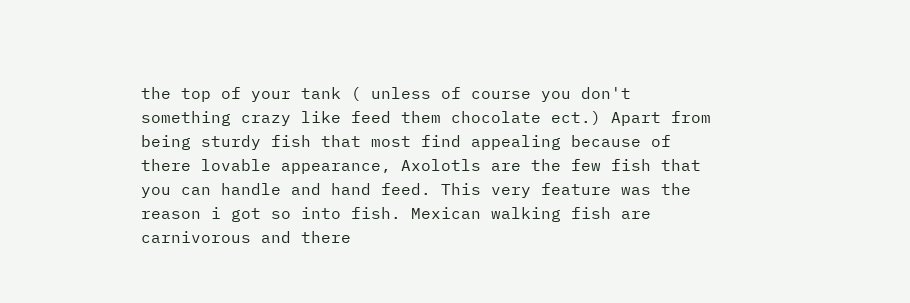the top of your tank ( unless of course you don't something crazy like feed them chocolate ect.) Apart from being sturdy fish that most find appealing because of there lovable appearance, Axolotls are the few fish that you can handle and hand feed. This very feature was the reason i got so into fish. Mexican walking fish are carnivorous and there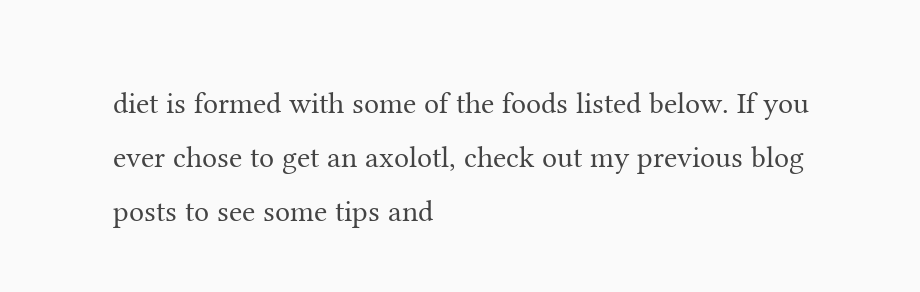diet is formed with some of the foods listed below. If you ever chose to get an axolotl, check out my previous blog posts to see some tips and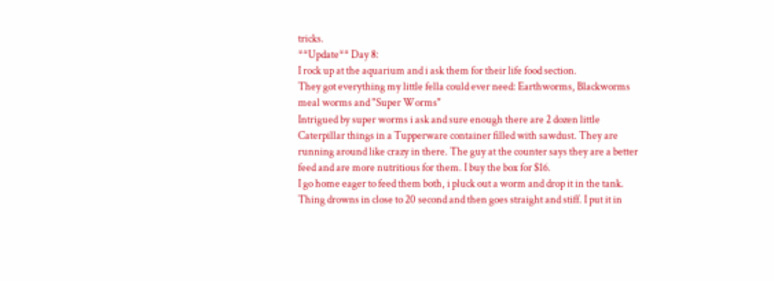tricks.
**Update** Day 8:
I rock up at the aquarium and i ask them for their life food section.
They got everything my little fella could ever need: Earthworms, Blackworms meal worms and "Super Worms"
Intrigued by super worms i ask and sure enough there are 2 dozen little Caterpillar things in a Tupperware container filled with sawdust. They are running around like crazy in there. The guy at the counter says they are a better feed and are more nutritious for them. I buy the box for $16.
I go home eager to feed them both, i pluck out a worm and drop it in the tank. Thing drowns in close to 20 second and then goes straight and stiff. I put it in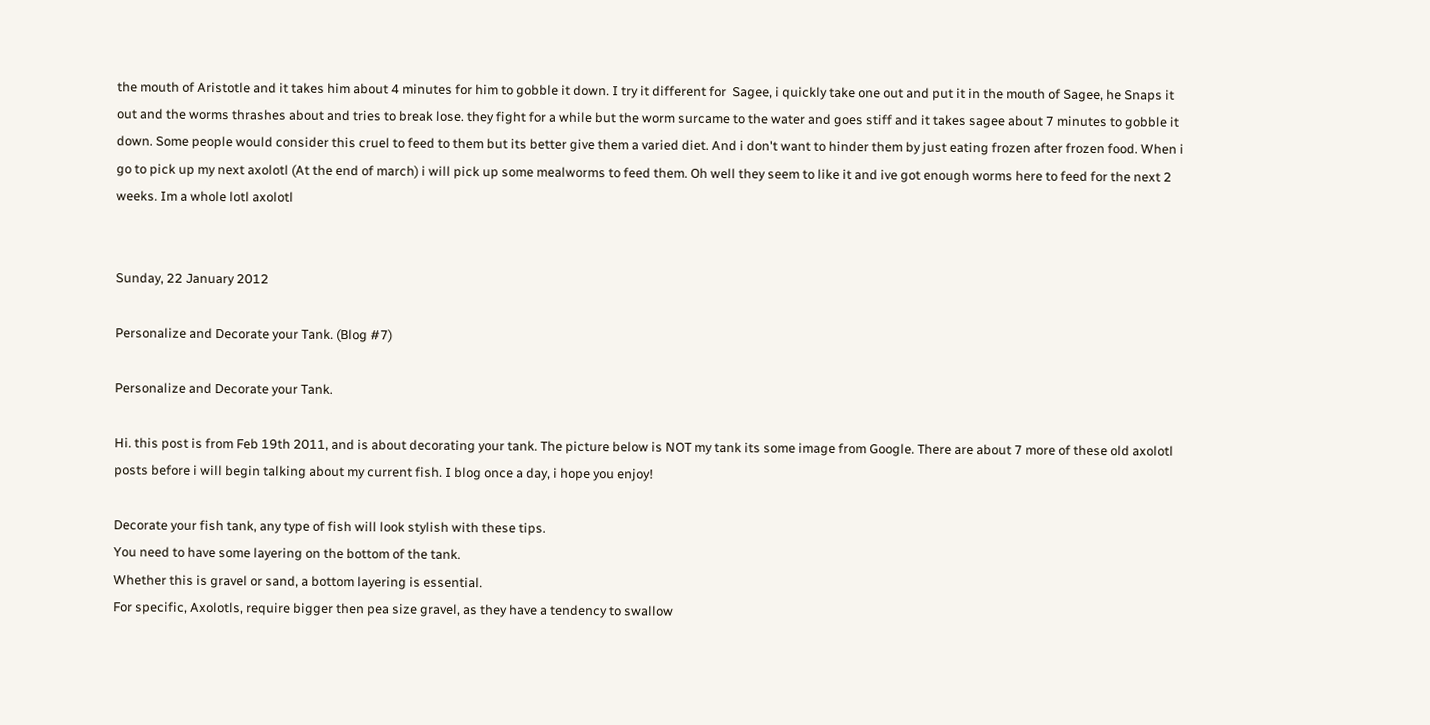the mouth of Aristotle and it takes him about 4 minutes for him to gobble it down. I try it different for  Sagee, i quickly take one out and put it in the mouth of Sagee, he Snaps it out and the worms thrashes about and tries to break lose. they fight for a while but the worm surcame to the water and goes stiff and it takes sagee about 7 minutes to gobble it down. Some people would consider this cruel to feed to them but its better give them a varied diet. And i don't want to hinder them by just eating frozen after frozen food. When i go to pick up my next axolotl (At the end of march) i will pick up some mealworms to feed them. Oh well they seem to like it and ive got enough worms here to feed for the next 2 weeks. Im a whole lotl axolotl


Sunday, 22 January 2012

Personalize and Decorate your Tank. (Blog #7)

Personalize and Decorate your Tank.

Hi. this post is from Feb 19th 2011, and is about decorating your tank. The picture below is NOT my tank its some image from Google. There are about 7 more of these old axolotl posts before i will begin talking about my current fish. I blog once a day, i hope you enjoy!

Decorate your fish tank, any type of fish will look stylish with these tips.
You need to have some layering on the bottom of the tank.
Whether this is gravel or sand, a bottom layering is essential.
For specific, Axolotls, require bigger then pea size gravel, as they have a tendency to swallow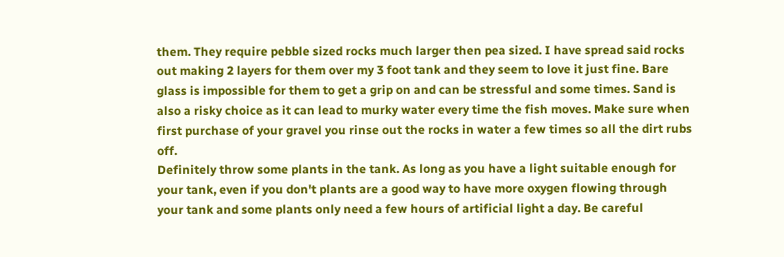them. They require pebble sized rocks much larger then pea sized. I have spread said rocks out making 2 layers for them over my 3 foot tank and they seem to love it just fine. Bare glass is impossible for them to get a grip on and can be stressful and some times. Sand is also a risky choice as it can lead to murky water every time the fish moves. Make sure when first purchase of your gravel you rinse out the rocks in water a few times so all the dirt rubs off.
Definitely throw some plants in the tank. As long as you have a light suitable enough for your tank, even if you don't plants are a good way to have more oxygen flowing through your tank and some plants only need a few hours of artificial light a day. Be careful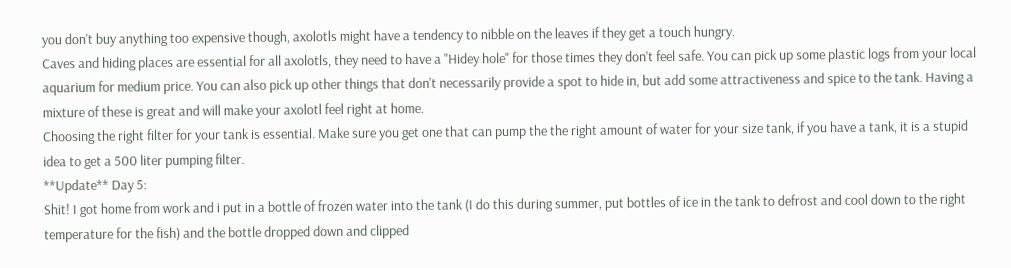you don't buy anything too expensive though, axolotls might have a tendency to nibble on the leaves if they get a touch hungry.
Caves and hiding places are essential for all axolotls, they need to have a "Hidey hole" for those times they don't feel safe. You can pick up some plastic logs from your local aquarium for medium price. You can also pick up other things that don't necessarily provide a spot to hide in, but add some attractiveness and spice to the tank. Having a mixture of these is great and will make your axolotl feel right at home.
Choosing the right filter for your tank is essential. Make sure you get one that can pump the the right amount of water for your size tank, if you have a tank, it is a stupid idea to get a 500 liter pumping filter.
**Update** Day 5:
Shit! I got home from work and i put in a bottle of frozen water into the tank (I do this during summer, put bottles of ice in the tank to defrost and cool down to the right temperature for the fish) and the bottle dropped down and clipped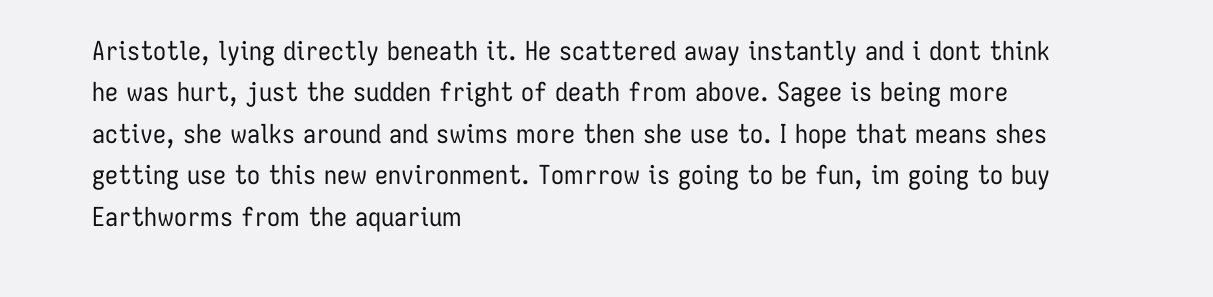Aristotle, lying directly beneath it. He scattered away instantly and i dont think he was hurt, just the sudden fright of death from above. Sagee is being more active, she walks around and swims more then she use to. I hope that means shes getting use to this new environment. Tomrrow is going to be fun, im going to buy Earthworms from the aquarium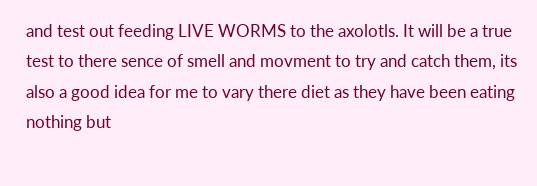and test out feeding LIVE WORMS to the axolotls. It will be a true test to there sence of smell and movment to try and catch them, its also a good idea for me to vary there diet as they have been eating nothing but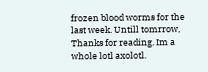frozen blood worms for the last week. Untill tomrrow, Thanks for reading. Im a whole lotl axolotl.